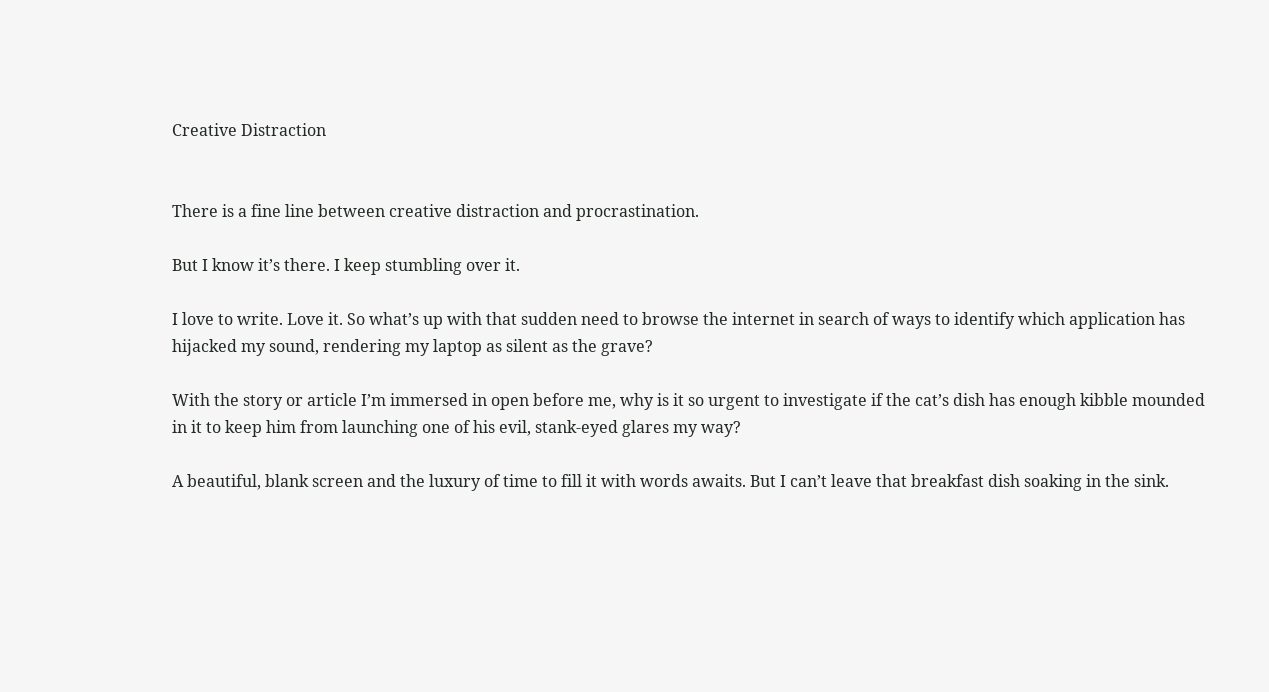Creative Distraction


There is a fine line between creative distraction and procrastination.

But I know it’s there. I keep stumbling over it.

I love to write. Love it. So what’s up with that sudden need to browse the internet in search of ways to identify which application has hijacked my sound, rendering my laptop as silent as the grave?

With the story or article I’m immersed in open before me, why is it so urgent to investigate if the cat’s dish has enough kibble mounded in it to keep him from launching one of his evil, stank-eyed glares my way?

A beautiful, blank screen and the luxury of time to fill it with words awaits. But I can’t leave that breakfast dish soaking in the sink.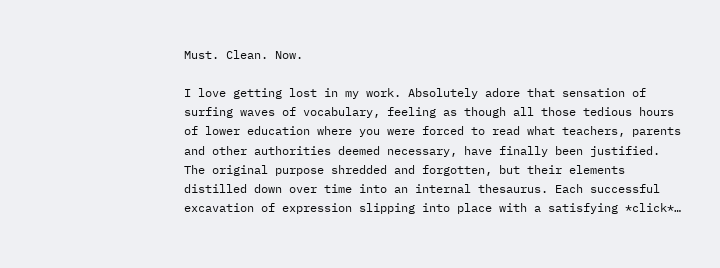Must. Clean. Now.

I love getting lost in my work. Absolutely adore that sensation of surfing waves of vocabulary, feeling as though all those tedious hours of lower education where you were forced to read what teachers, parents and other authorities deemed necessary, have finally been justified. The original purpose shredded and forgotten, but their elements distilled down over time into an internal thesaurus. Each successful excavation of expression slipping into place with a satisfying *click*…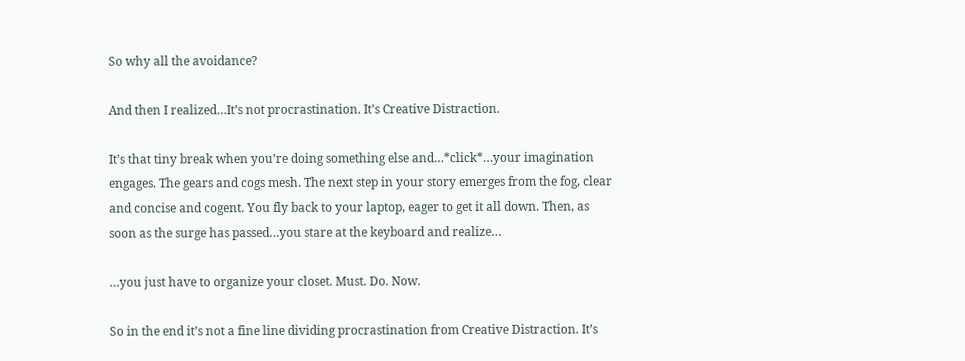So why all the avoidance?

And then I realized…It’s not procrastination. It’s Creative Distraction.

It’s that tiny break when you’re doing something else and…*click*…your imagination engages. The gears and cogs mesh. The next step in your story emerges from the fog, clear and concise and cogent. You fly back to your laptop, eager to get it all down. Then, as soon as the surge has passed…you stare at the keyboard and realize…

…you just have to organize your closet. Must. Do. Now.

So in the end it’s not a fine line dividing procrastination from Creative Distraction. It’s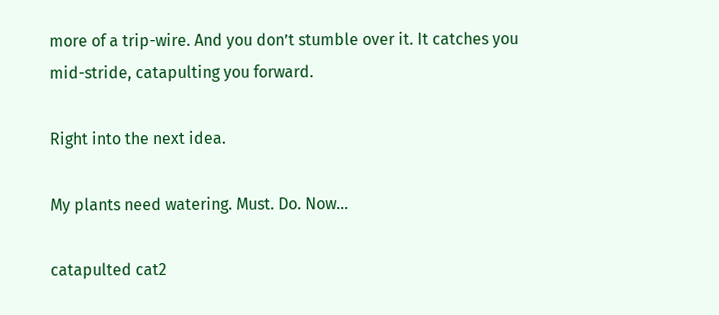more of a trip-wire. And you don’t stumble over it. It catches you mid-stride, catapulting you forward.

Right into the next idea.

My plants need watering. Must. Do. Now…

catapulted cat2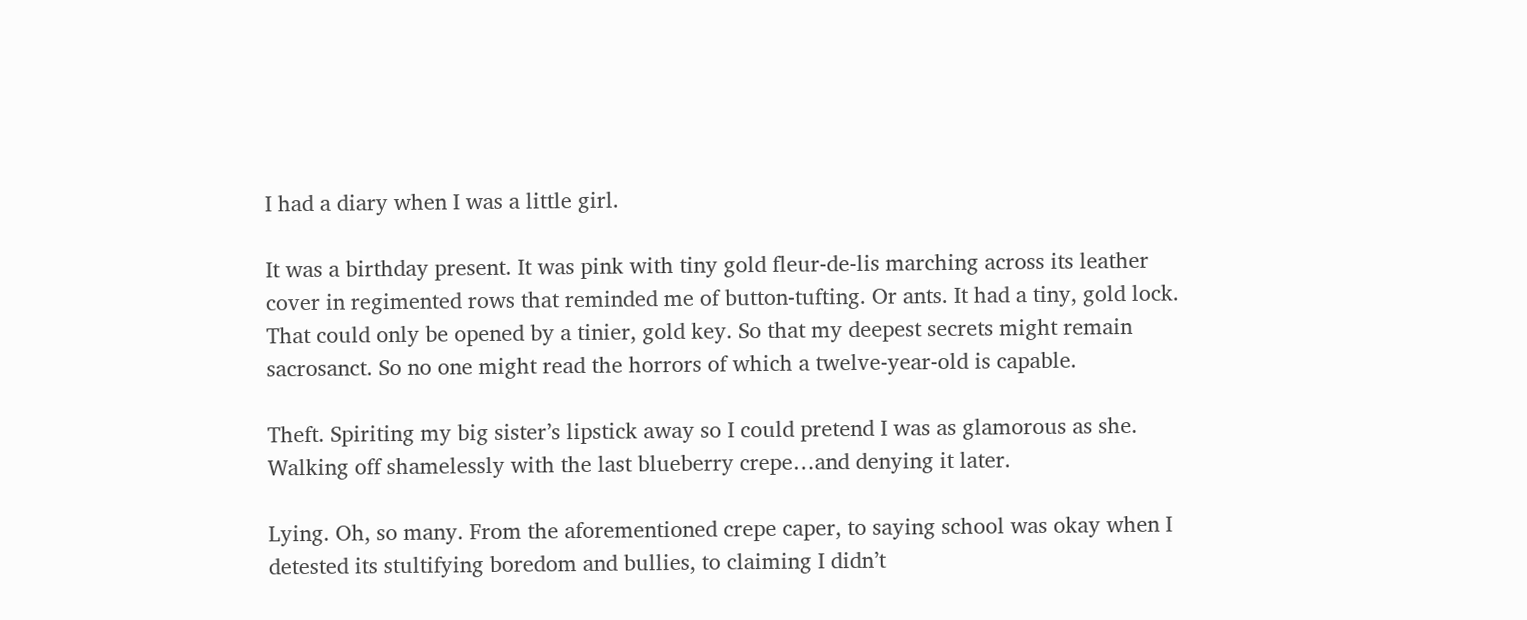I had a diary when I was a little girl.

It was a birthday present. It was pink with tiny gold fleur-de-lis marching across its leather cover in regimented rows that reminded me of button-tufting. Or ants. It had a tiny, gold lock. That could only be opened by a tinier, gold key. So that my deepest secrets might remain sacrosanct. So no one might read the horrors of which a twelve-year-old is capable.

Theft. Spiriting my big sister’s lipstick away so I could pretend I was as glamorous as she. Walking off shamelessly with the last blueberry crepe…and denying it later.

Lying. Oh, so many. From the aforementioned crepe caper, to saying school was okay when I detested its stultifying boredom and bullies, to claiming I didn’t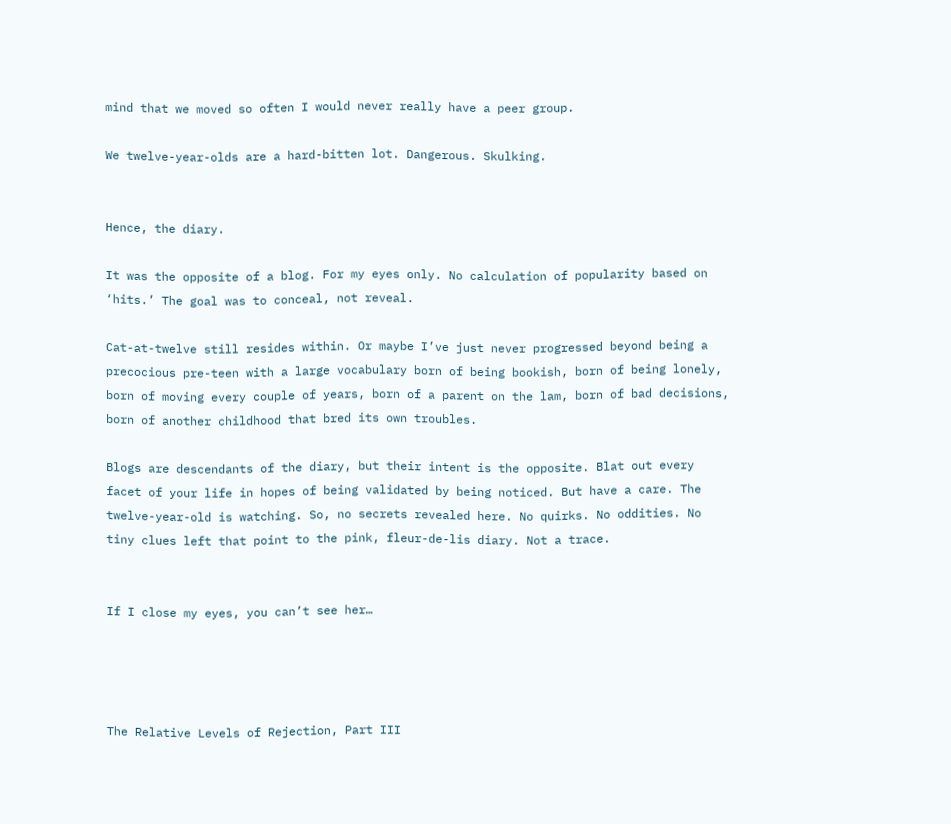mind that we moved so often I would never really have a peer group.

We twelve-year-olds are a hard-bitten lot. Dangerous. Skulking.


Hence, the diary.

It was the opposite of a blog. For my eyes only. No calculation of popularity based on ‘hits.’ The goal was to conceal, not reveal.

Cat-at-twelve still resides within. Or maybe I’ve just never progressed beyond being a precocious pre-teen with a large vocabulary born of being bookish, born of being lonely, born of moving every couple of years, born of a parent on the lam, born of bad decisions, born of another childhood that bred its own troubles.

Blogs are descendants of the diary, but their intent is the opposite. Blat out every facet of your life in hopes of being validated by being noticed. But have a care. The twelve-year-old is watching. So, no secrets revealed here. No quirks. No oddities. No tiny clues left that point to the pink, fleur-de-lis diary. Not a trace.


If I close my eyes, you can’t see her…




The Relative Levels of Rejection, Part III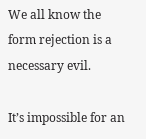We all know the form rejection is a necessary evil.

It’s impossible for an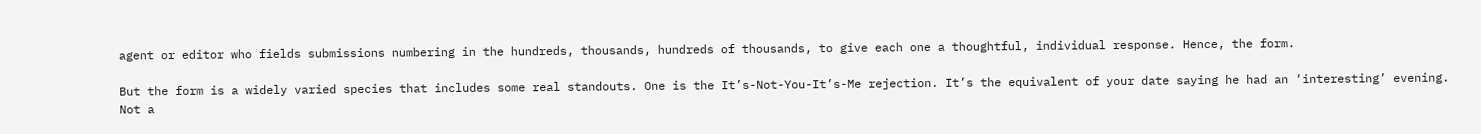agent or editor who fields submissions numbering in the hundreds, thousands, hundreds of thousands, to give each one a thoughtful, individual response. Hence, the form.

But the form is a widely varied species that includes some real standouts. One is the It’s-Not-You-It’s-Me rejection. It’s the equivalent of your date saying he had an ‘interesting’ evening. Not a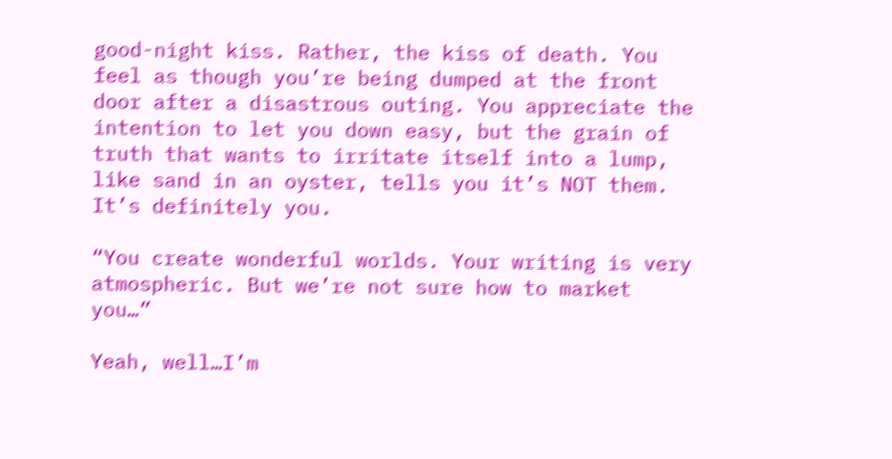good-night kiss. Rather, the kiss of death. You feel as though you’re being dumped at the front door after a disastrous outing. You appreciate the intention to let you down easy, but the grain of truth that wants to irritate itself into a lump, like sand in an oyster, tells you it’s NOT them. It’s definitely you.

“You create wonderful worlds. Your writing is very atmospheric. But we’re not sure how to market you…”

Yeah, well…I’m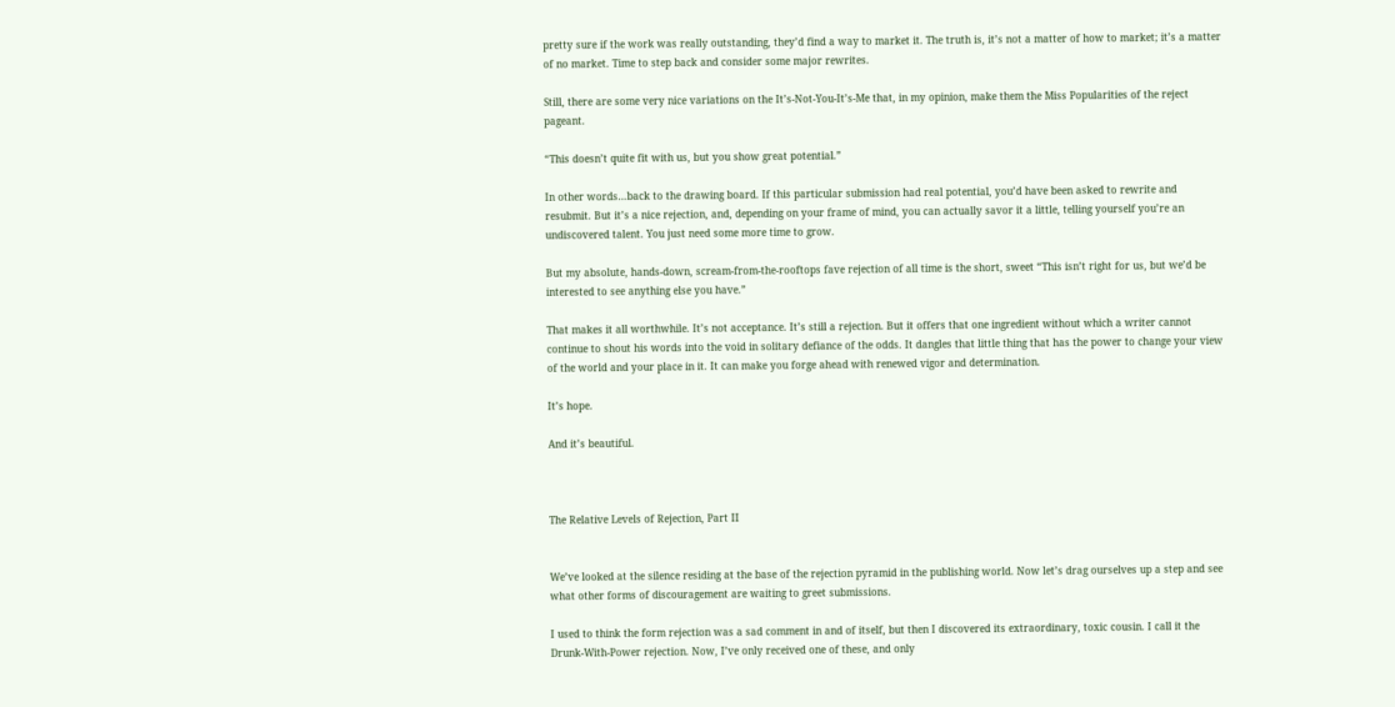pretty sure if the work was really outstanding, they’d find a way to market it. The truth is, it’s not a matter of how to market; it’s a matter of no market. Time to step back and consider some major rewrites.

Still, there are some very nice variations on the It’s-Not-You-It’s-Me that, in my opinion, make them the Miss Popularities of the reject pageant.

“This doesn’t quite fit with us, but you show great potential.”

In other words…back to the drawing board. If this particular submission had real potential, you’d have been asked to rewrite and resubmit. But it’s a nice rejection, and, depending on your frame of mind, you can actually savor it a little, telling yourself you’re an undiscovered talent. You just need some more time to grow.

But my absolute, hands-down, scream-from-the-rooftops fave rejection of all time is the short, sweet “This isn’t right for us, but we’d be interested to see anything else you have.”

That makes it all worthwhile. It’s not acceptance. It’s still a rejection. But it offers that one ingredient without which a writer cannot continue to shout his words into the void in solitary defiance of the odds. It dangles that little thing that has the power to change your view of the world and your place in it. It can make you forge ahead with renewed vigor and determination.

It’s hope.

And it’s beautiful.



The Relative Levels of Rejection, Part II


We’ve looked at the silence residing at the base of the rejection pyramid in the publishing world. Now let’s drag ourselves up a step and see what other forms of discouragement are waiting to greet submissions.

I used to think the form rejection was a sad comment in and of itself, but then I discovered its extraordinary, toxic cousin. I call it the Drunk-With-Power rejection. Now, I’ve only received one of these, and only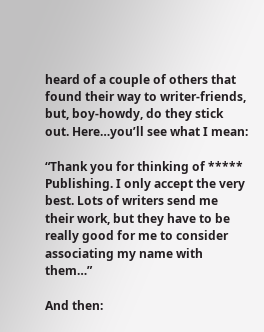heard of a couple of others that found their way to writer-friends, but, boy-howdy, do they stick out. Here…you’ll see what I mean:

“Thank you for thinking of ***** Publishing. I only accept the very best. Lots of writers send me their work, but they have to be really good for me to consider associating my name with them…”

And then: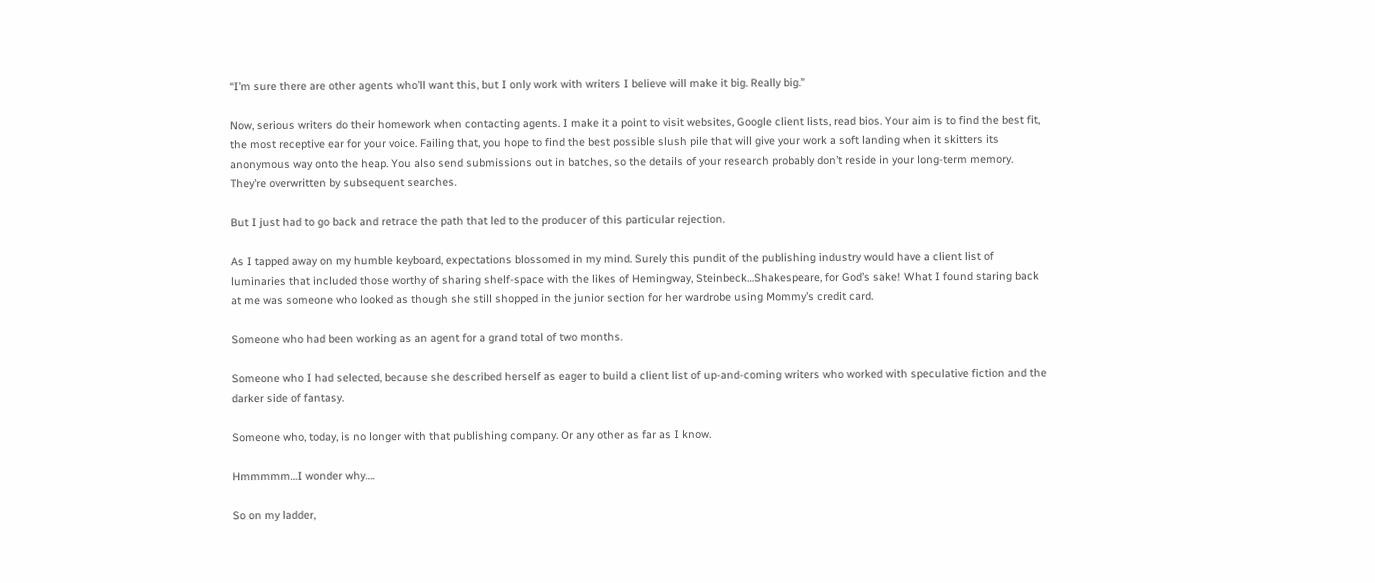“I’m sure there are other agents who’ll want this, but I only work with writers I believe will make it big. Really big.”

Now, serious writers do their homework when contacting agents. I make it a point to visit websites, Google client lists, read bios. Your aim is to find the best fit, the most receptive ear for your voice. Failing that, you hope to find the best possible slush pile that will give your work a soft landing when it skitters its anonymous way onto the heap. You also send submissions out in batches, so the details of your research probably don’t reside in your long-term memory. They’re overwritten by subsequent searches.

But I just had to go back and retrace the path that led to the producer of this particular rejection.

As I tapped away on my humble keyboard, expectations blossomed in my mind. Surely this pundit of the publishing industry would have a client list of luminaries that included those worthy of sharing shelf-space with the likes of Hemingway, Steinbeck…Shakespeare, for God’s sake! What I found staring back at me was someone who looked as though she still shopped in the junior section for her wardrobe using Mommy’s credit card.

Someone who had been working as an agent for a grand total of two months.

Someone who I had selected, because she described herself as eager to build a client list of up-and-coming writers who worked with speculative fiction and the darker side of fantasy.

Someone who, today, is no longer with that publishing company. Or any other as far as I know.

Hmmmmm…I wonder why….

So on my ladder,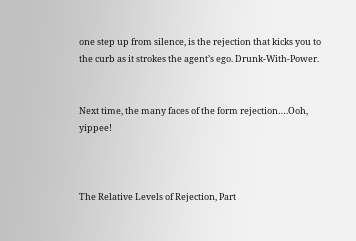one step up from silence, is the rejection that kicks you to the curb as it strokes the agent’s ego. Drunk-With-Power.


Next time, the many faces of the form rejection….Ooh, yippee!



The Relative Levels of Rejection, Part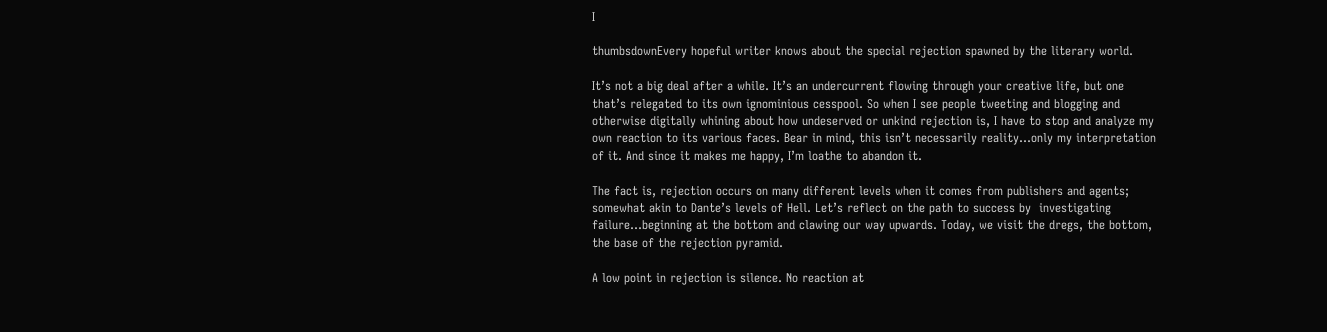I

thumbsdownEvery hopeful writer knows about the special rejection spawned by the literary world.

It’s not a big deal after a while. It’s an undercurrent flowing through your creative life, but one that’s relegated to its own ignominious cesspool. So when I see people tweeting and blogging and otherwise digitally whining about how undeserved or unkind rejection is, I have to stop and analyze my own reaction to its various faces. Bear in mind, this isn’t necessarily reality…only my interpretation of it. And since it makes me happy, I’m loathe to abandon it.

The fact is, rejection occurs on many different levels when it comes from publishers and agents; somewhat akin to Dante’s levels of Hell. Let’s reflect on the path to success by  investigating failure…beginning at the bottom and clawing our way upwards. Today, we visit the dregs, the bottom, the base of the rejection pyramid.

A low point in rejection is silence. No reaction at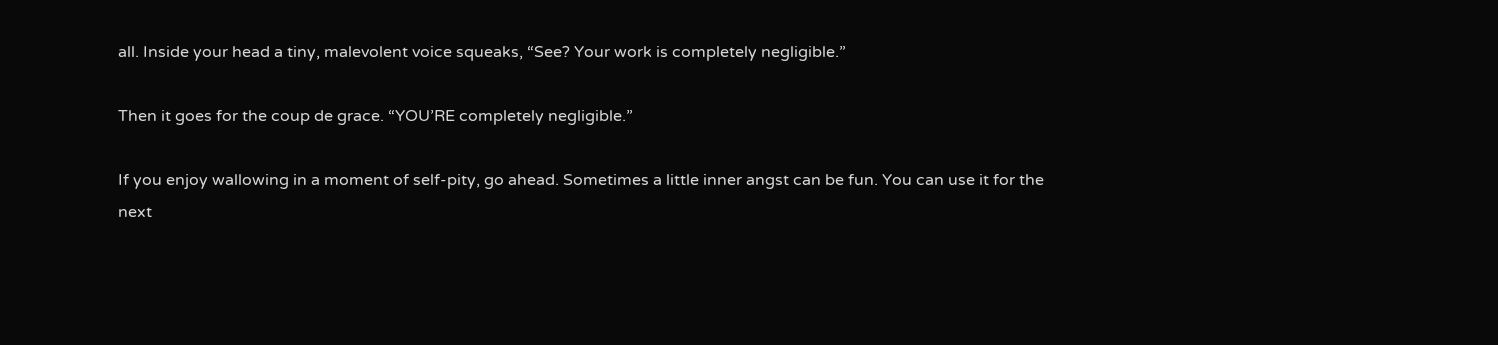all. Inside your head a tiny, malevolent voice squeaks, “See? Your work is completely negligible.”

Then it goes for the coup de grace. “YOU’RE completely negligible.”

If you enjoy wallowing in a moment of self-pity, go ahead. Sometimes a little inner angst can be fun. You can use it for the next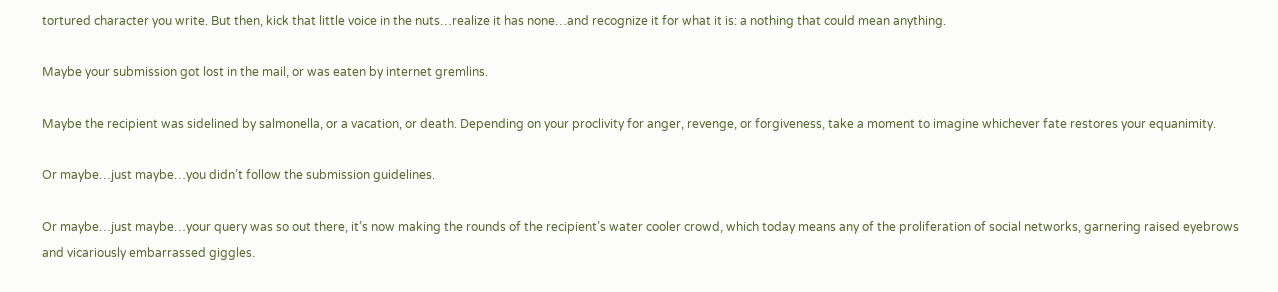tortured character you write. But then, kick that little voice in the nuts…realize it has none…and recognize it for what it is: a nothing that could mean anything.

Maybe your submission got lost in the mail, or was eaten by internet gremlins.

Maybe the recipient was sidelined by salmonella, or a vacation, or death. Depending on your proclivity for anger, revenge, or forgiveness, take a moment to imagine whichever fate restores your equanimity.

Or maybe…just maybe…you didn’t follow the submission guidelines.

Or maybe…just maybe…your query was so out there, it’s now making the rounds of the recipient’s water cooler crowd, which today means any of the proliferation of social networks, garnering raised eyebrows and vicariously embarrassed giggles.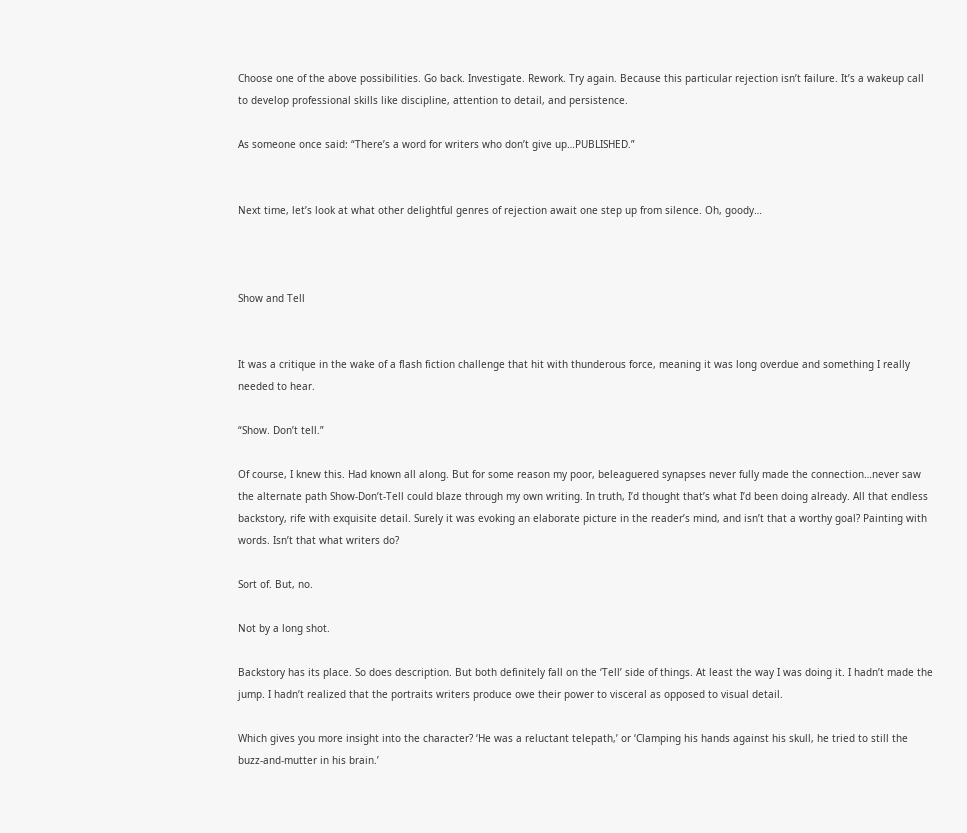Choose one of the above possibilities. Go back. Investigate. Rework. Try again. Because this particular rejection isn’t failure. It’s a wakeup call to develop professional skills like discipline, attention to detail, and persistence.

As someone once said: “There’s a word for writers who don’t give up…PUBLISHED.”


Next time, let’s look at what other delightful genres of rejection await one step up from silence. Oh, goody…



Show and Tell


It was a critique in the wake of a flash fiction challenge that hit with thunderous force, meaning it was long overdue and something I really needed to hear.

“Show. Don’t tell.”

Of course, I knew this. Had known all along. But for some reason my poor, beleaguered synapses never fully made the connection…never saw the alternate path Show-Don’t-Tell could blaze through my own writing. In truth, I’d thought that’s what I’d been doing already. All that endless backstory, rife with exquisite detail. Surely it was evoking an elaborate picture in the reader’s mind, and isn’t that a worthy goal? Painting with words. Isn’t that what writers do?

Sort of. But, no.

Not by a long shot.

Backstory has its place. So does description. But both definitely fall on the ‘Tell’ side of things. At least the way I was doing it. I hadn’t made the jump. I hadn’t realized that the portraits writers produce owe their power to visceral as opposed to visual detail.

Which gives you more insight into the character? ‘He was a reluctant telepath,’ or ‘Clamping his hands against his skull, he tried to still the buzz-and-mutter in his brain.’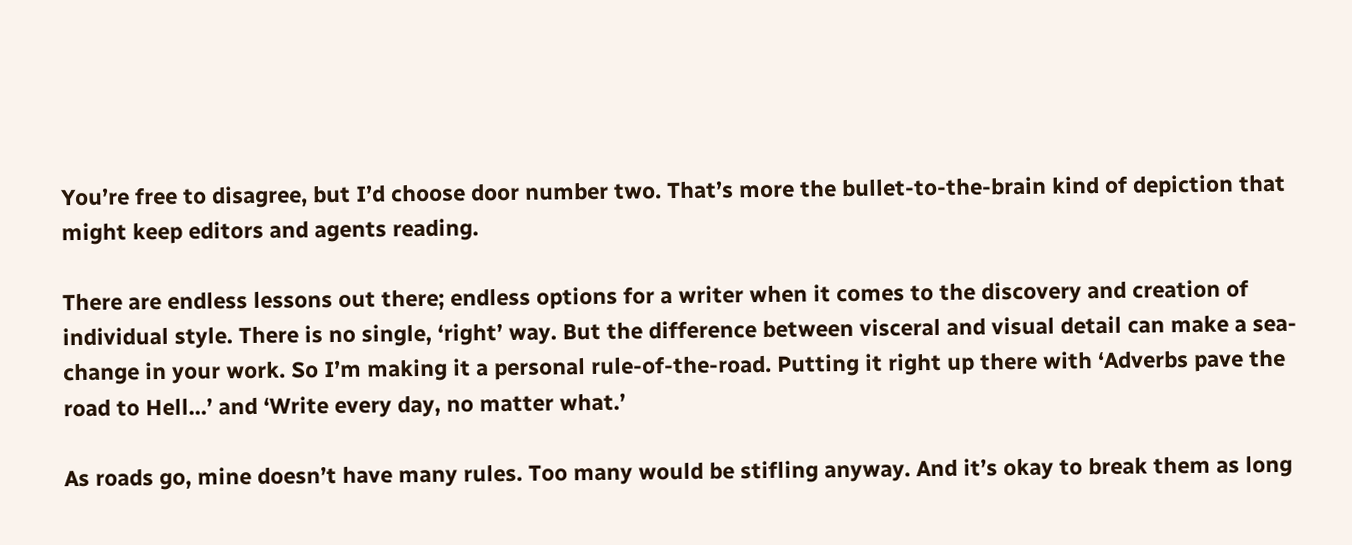You’re free to disagree, but I’d choose door number two. That’s more the bullet-to-the-brain kind of depiction that might keep editors and agents reading.

There are endless lessons out there; endless options for a writer when it comes to the discovery and creation of individual style. There is no single, ‘right’ way. But the difference between visceral and visual detail can make a sea-change in your work. So I’m making it a personal rule-of-the-road. Putting it right up there with ‘Adverbs pave the road to Hell…’ and ‘Write every day, no matter what.’

As roads go, mine doesn’t have many rules. Too many would be stifling anyway. And it’s okay to break them as long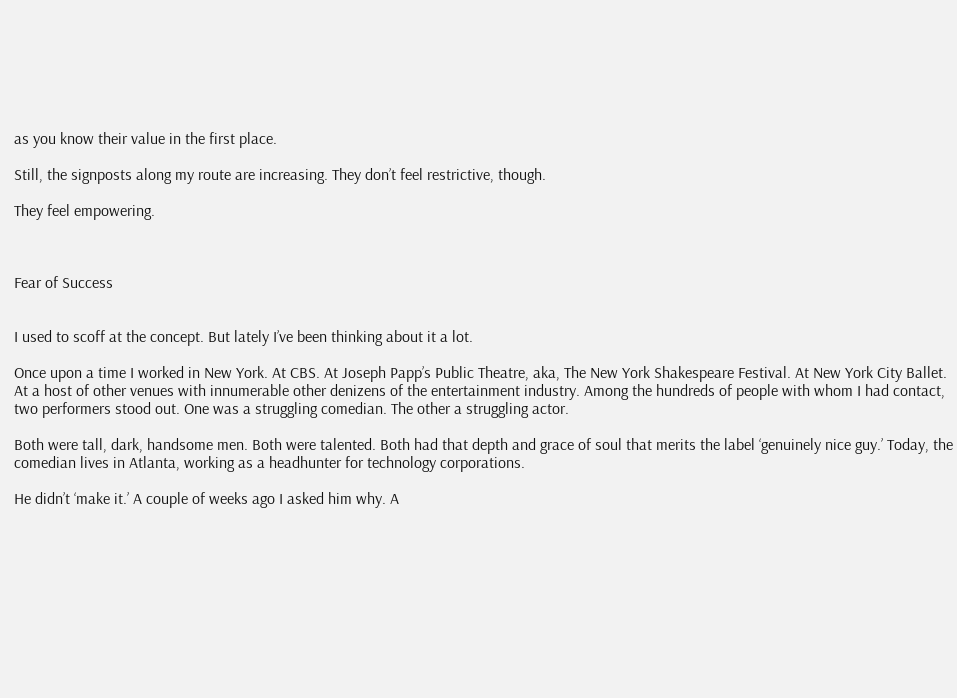as you know their value in the first place.

Still, the signposts along my route are increasing. They don’t feel restrictive, though.

They feel empowering.



Fear of Success


I used to scoff at the concept. But lately I’ve been thinking about it a lot.

Once upon a time I worked in New York. At CBS. At Joseph Papp’s Public Theatre, aka, The New York Shakespeare Festival. At New York City Ballet. At a host of other venues with innumerable other denizens of the entertainment industry. Among the hundreds of people with whom I had contact, two performers stood out. One was a struggling comedian. The other a struggling actor.

Both were tall, dark, handsome men. Both were talented. Both had that depth and grace of soul that merits the label ‘genuinely nice guy.’ Today, the comedian lives in Atlanta, working as a headhunter for technology corporations.

He didn’t ‘make it.’ A couple of weeks ago I asked him why. A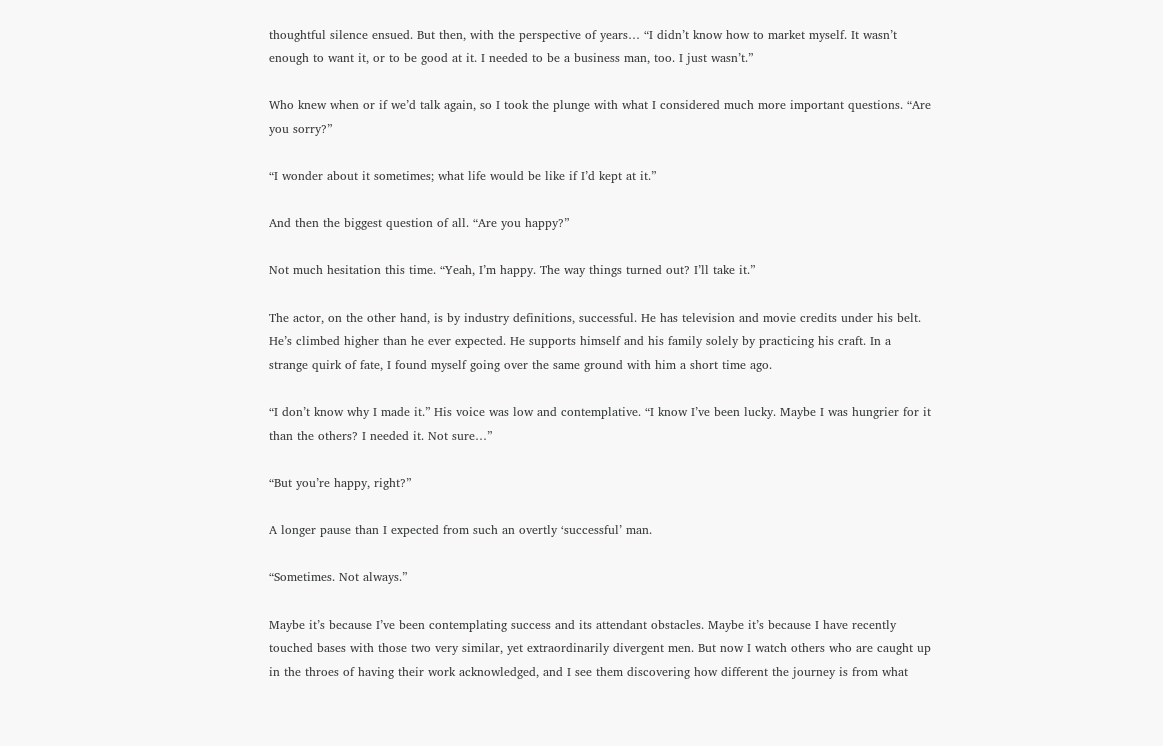thoughtful silence ensued. But then, with the perspective of years… “I didn’t know how to market myself. It wasn’t enough to want it, or to be good at it. I needed to be a business man, too. I just wasn’t.”

Who knew when or if we’d talk again, so I took the plunge with what I considered much more important questions. “Are you sorry?”

“I wonder about it sometimes; what life would be like if I’d kept at it.”

And then the biggest question of all. “Are you happy?”

Not much hesitation this time. “Yeah, I’m happy. The way things turned out? I’ll take it.”

The actor, on the other hand, is by industry definitions, successful. He has television and movie credits under his belt. He’s climbed higher than he ever expected. He supports himself and his family solely by practicing his craft. In a strange quirk of fate, I found myself going over the same ground with him a short time ago.

“I don’t know why I made it.” His voice was low and contemplative. “I know I’ve been lucky. Maybe I was hungrier for it than the others? I needed it. Not sure…”

“But you’re happy, right?”

A longer pause than I expected from such an overtly ‘successful’ man.

“Sometimes. Not always.”

Maybe it’s because I’ve been contemplating success and its attendant obstacles. Maybe it’s because I have recently touched bases with those two very similar, yet extraordinarily divergent men. But now I watch others who are caught up in the throes of having their work acknowledged, and I see them discovering how different the journey is from what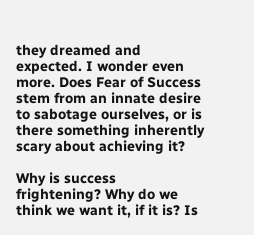they dreamed and expected. I wonder even more. Does Fear of Success stem from an innate desire to sabotage ourselves, or is there something inherently scary about achieving it?

Why is success frightening? Why do we think we want it, if it is? Is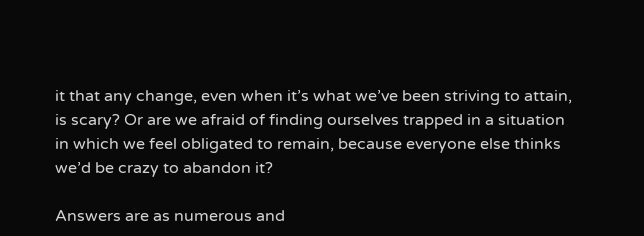it that any change, even when it’s what we’ve been striving to attain, is scary? Or are we afraid of finding ourselves trapped in a situation in which we feel obligated to remain, because everyone else thinks we’d be crazy to abandon it?

Answers are as numerous and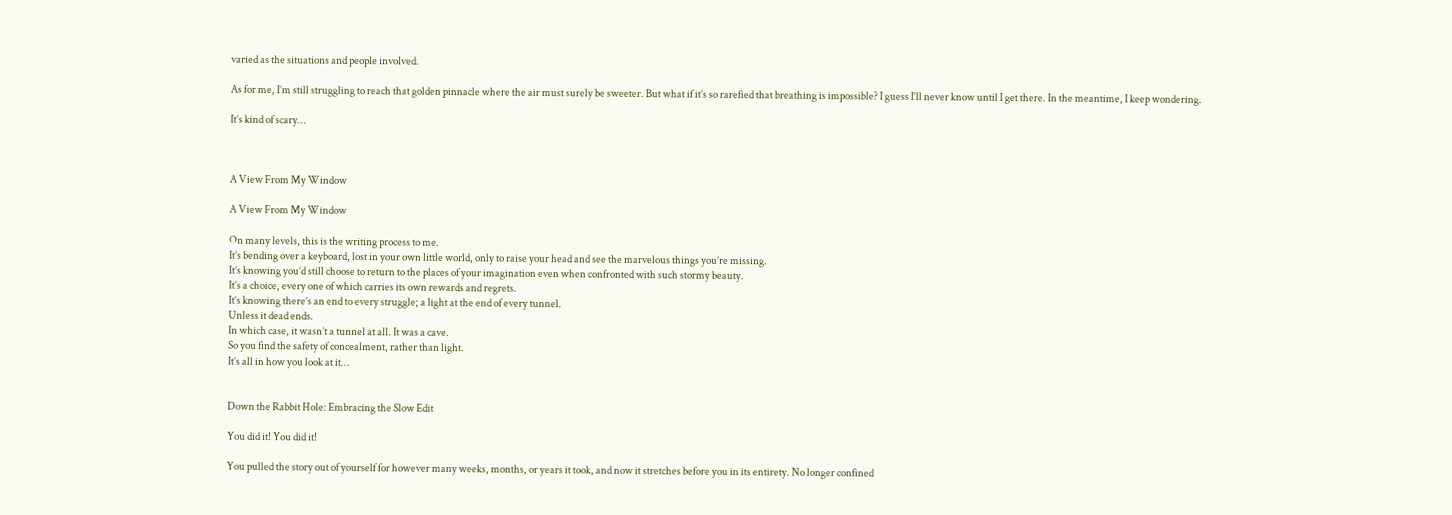varied as the situations and people involved.

As for me, I’m still struggling to reach that golden pinnacle where the air must surely be sweeter. But what if it’s so rarefied that breathing is impossible? I guess I’ll never know until I get there. In the meantime, I keep wondering.

It’s kind of scary…



A View From My Window

A View From My Window

On many levels, this is the writing process to me.
It’s bending over a keyboard, lost in your own little world, only to raise your head and see the marvelous things you’re missing.
It’s knowing you’d still choose to return to the places of your imagination even when confronted with such stormy beauty.
It’s a choice, every one of which carries its own rewards and regrets.
It’s knowing there’s an end to every struggle; a light at the end of every tunnel.
Unless it dead ends.
In which case, it wasn’t a tunnel at all. It was a cave.
So you find the safety of concealment, rather than light.
It’s all in how you look at it…


Down the Rabbit Hole: Embracing the Slow Edit

You did it! You did it!

You pulled the story out of yourself for however many weeks, months, or years it took, and now it stretches before you in its entirety. No longer confined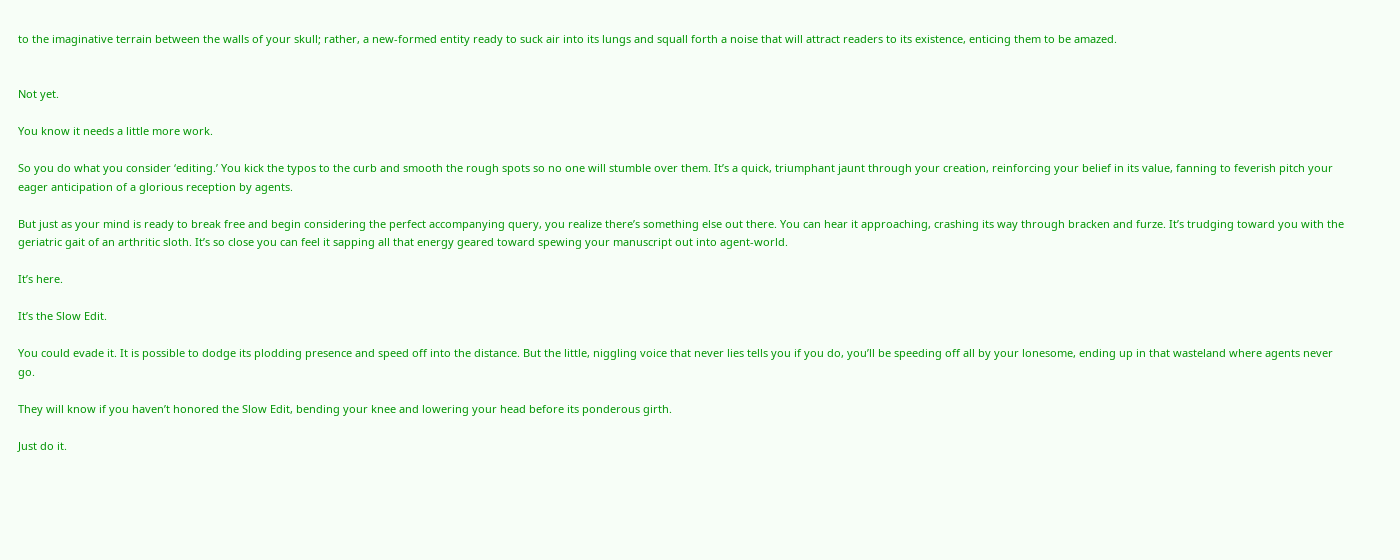to the imaginative terrain between the walls of your skull; rather, a new-formed entity ready to suck air into its lungs and squall forth a noise that will attract readers to its existence, enticing them to be amazed.


Not yet.

You know it needs a little more work.

So you do what you consider ‘editing.’ You kick the typos to the curb and smooth the rough spots so no one will stumble over them. It’s a quick, triumphant jaunt through your creation, reinforcing your belief in its value, fanning to feverish pitch your eager anticipation of a glorious reception by agents.

But just as your mind is ready to break free and begin considering the perfect accompanying query, you realize there’s something else out there. You can hear it approaching, crashing its way through bracken and furze. It’s trudging toward you with the geriatric gait of an arthritic sloth. It’s so close you can feel it sapping all that energy geared toward spewing your manuscript out into agent-world.

It’s here.

It’s the Slow Edit.

You could evade it. It is possible to dodge its plodding presence and speed off into the distance. But the little, niggling voice that never lies tells you if you do, you’ll be speeding off all by your lonesome, ending up in that wasteland where agents never go.

They will know if you haven’t honored the Slow Edit, bending your knee and lowering your head before its ponderous girth.

Just do it.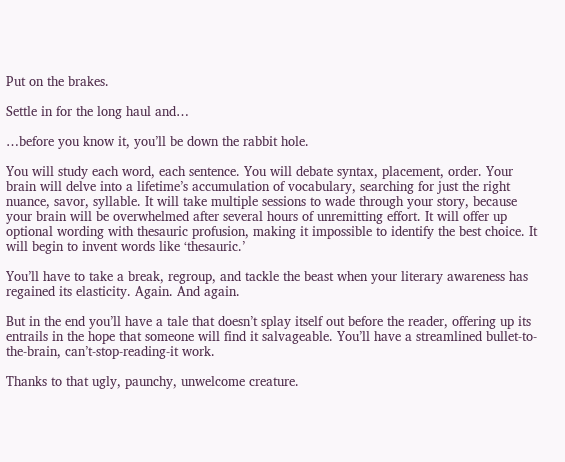Put on the brakes.

Settle in for the long haul and…

…before you know it, you’ll be down the rabbit hole.

You will study each word, each sentence. You will debate syntax, placement, order. Your brain will delve into a lifetime’s accumulation of vocabulary, searching for just the right nuance, savor, syllable. It will take multiple sessions to wade through your story, because your brain will be overwhelmed after several hours of unremitting effort. It will offer up optional wording with thesauric profusion, making it impossible to identify the best choice. It will begin to invent words like ‘thesauric.’

You’ll have to take a break, regroup, and tackle the beast when your literary awareness has regained its elasticity. Again. And again.

But in the end you’ll have a tale that doesn’t splay itself out before the reader, offering up its entrails in the hope that someone will find it salvageable. You’ll have a streamlined bullet-to-the-brain, can’t-stop-reading-it work.

Thanks to that ugly, paunchy, unwelcome creature.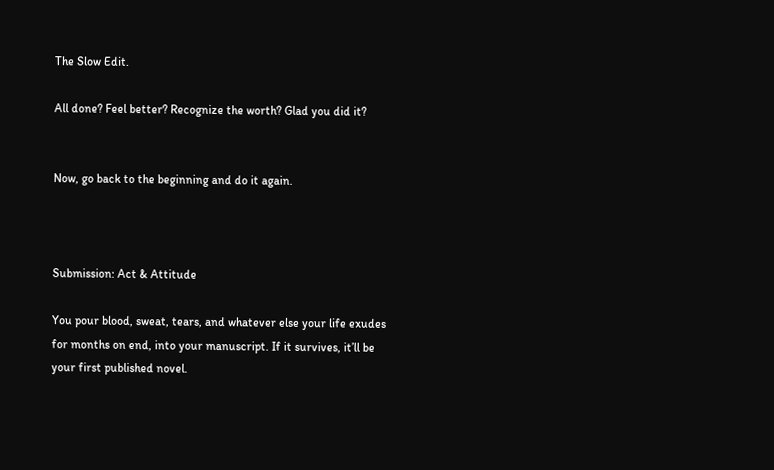The Slow Edit.

All done? Feel better? Recognize the worth? Glad you did it?


Now, go back to the beginning and do it again.



Submission: Act & Attitude

You pour blood, sweat, tears, and whatever else your life exudes for months on end, into your manuscript. If it survives, it’ll be your first published novel.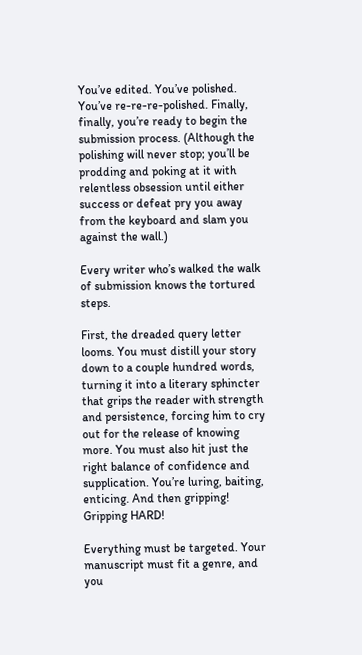You’ve edited. You’ve polished. You’ve re-re-re-polished. Finally, finally, you’re ready to begin the submission process. (Although the polishing will never stop; you’ll be prodding and poking at it with relentless obsession until either success or defeat pry you away from the keyboard and slam you against the wall.)

Every writer who’s walked the walk of submission knows the tortured steps.

First, the dreaded query letter looms. You must distill your story down to a couple hundred words, turning it into a literary sphincter that grips the reader with strength and persistence, forcing him to cry out for the release of knowing more. You must also hit just the right balance of confidence and supplication. You’re luring, baiting, enticing. And then gripping! Gripping HARD!

Everything must be targeted. Your manuscript must fit a genre, and you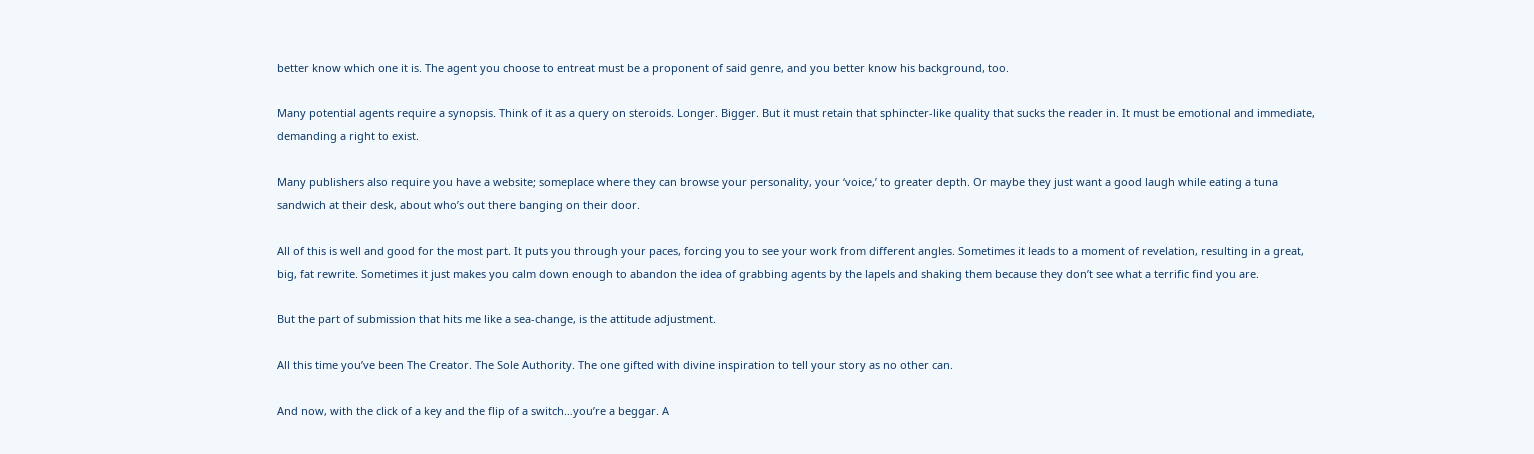better know which one it is. The agent you choose to entreat must be a proponent of said genre, and you better know his background, too.

Many potential agents require a synopsis. Think of it as a query on steroids. Longer. Bigger. But it must retain that sphincter-like quality that sucks the reader in. It must be emotional and immediate, demanding a right to exist.

Many publishers also require you have a website; someplace where they can browse your personality, your ‘voice,’ to greater depth. Or maybe they just want a good laugh while eating a tuna sandwich at their desk, about who’s out there banging on their door.

All of this is well and good for the most part. It puts you through your paces, forcing you to see your work from different angles. Sometimes it leads to a moment of revelation, resulting in a great, big, fat rewrite. Sometimes it just makes you calm down enough to abandon the idea of grabbing agents by the lapels and shaking them because they don’t see what a terrific find you are.

But the part of submission that hits me like a sea-change, is the attitude adjustment.

All this time you’ve been The Creator. The Sole Authority. The one gifted with divine inspiration to tell your story as no other can.

And now, with the click of a key and the flip of a switch…you’re a beggar. A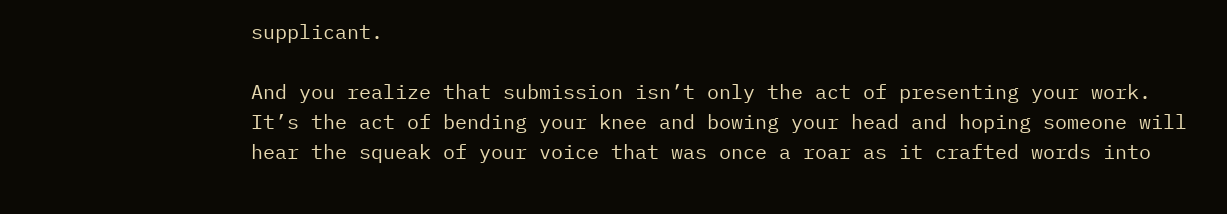supplicant.

And you realize that submission isn’t only the act of presenting your work. It’s the act of bending your knee and bowing your head and hoping someone will hear the squeak of your voice that was once a roar as it crafted words into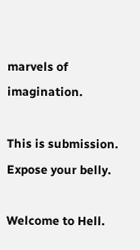marvels of imagination.

This is submission. Expose your belly.

Welcome to Hell.